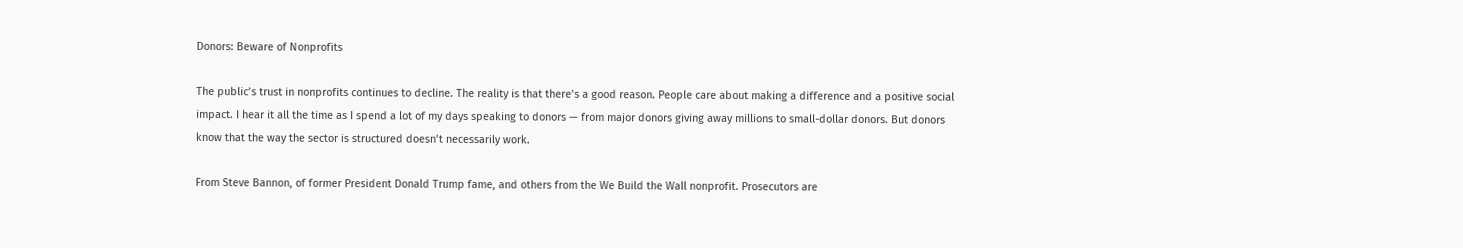Donors: Beware of Nonprofits

The public’s trust in nonprofits continues to decline. The reality is that there’s a good reason. People care about making a difference and a positive social impact. I hear it all the time as I spend a lot of my days speaking to donors — from major donors giving away millions to small-dollar donors. But donors know that the way the sector is structured doesn’t necessarily work.

From Steve Bannon, of former President Donald Trump fame, and others from the We Build the Wall nonprofit. Prosecutors are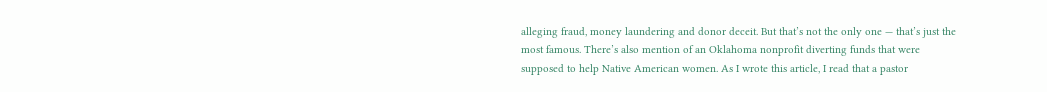alleging fraud, money laundering and donor deceit. But that’s not the only one — that’s just the most famous. There’s also mention of an Oklahoma nonprofit diverting funds that were supposed to help Native American women. As I wrote this article, I read that a pastor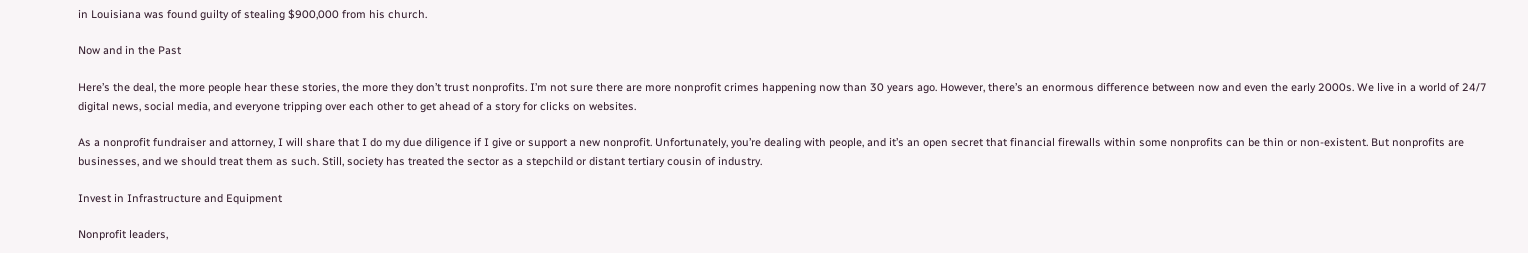in Louisiana was found guilty of stealing $900,000 from his church.

Now and in the Past

Here’s the deal, the more people hear these stories, the more they don’t trust nonprofits. I’m not sure there are more nonprofit crimes happening now than 30 years ago. However, there’s an enormous difference between now and even the early 2000s. We live in a world of 24/7 digital news, social media, and everyone tripping over each other to get ahead of a story for clicks on websites.

As a nonprofit fundraiser and attorney, I will share that I do my due diligence if I give or support a new nonprofit. Unfortunately, you’re dealing with people, and it’s an open secret that financial firewalls within some nonprofits can be thin or non-existent. But nonprofits are businesses, and we should treat them as such. Still, society has treated the sector as a stepchild or distant tertiary cousin of industry.

Invest in Infrastructure and Equipment

Nonprofit leaders,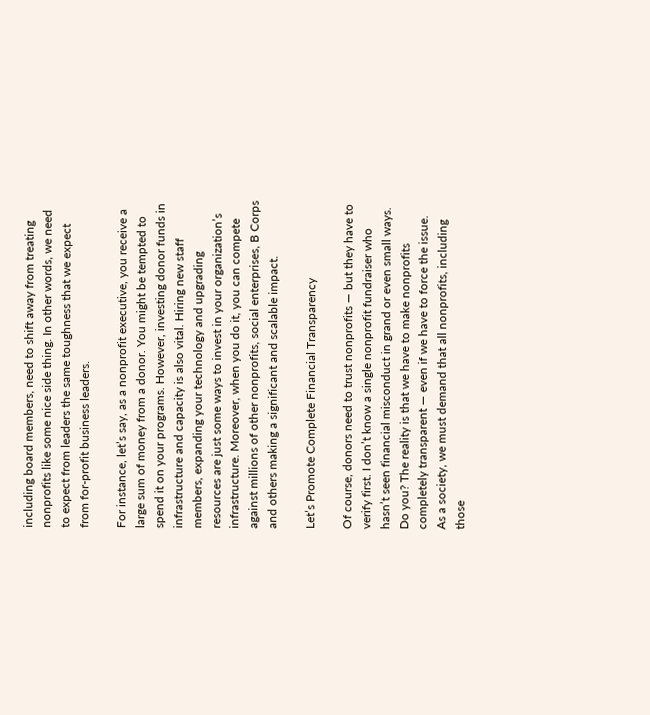including board members, need to shift away from treating nonprofits like some nice side thing. In other words, we need to expect from leaders the same toughness that we expect from for-profit business leaders.

For instance, let’s say, as a nonprofit executive, you receive a large sum of money from a donor. You might be tempted to spend it on your programs. However, investing donor funds in infrastructure and capacity is also vital. Hiring new staff members, expanding your technology and upgrading resources are just some ways to invest in your organization’s infrastructure. Moreover, when you do it, you can compete against millions of other nonprofits, social enterprises, B Corps and others making a significant and scalable impact.

Let’s Promote Complete Financial Transparency

Of course, donors need to trust nonprofits — but they have to verify first. I don’t know a single nonprofit fundraiser who hasn’t seen financial misconduct in grand or even small ways. Do you? The reality is that we have to make nonprofits completely transparent — even if we have to force the issue. As a society, we must demand that all nonprofits, including those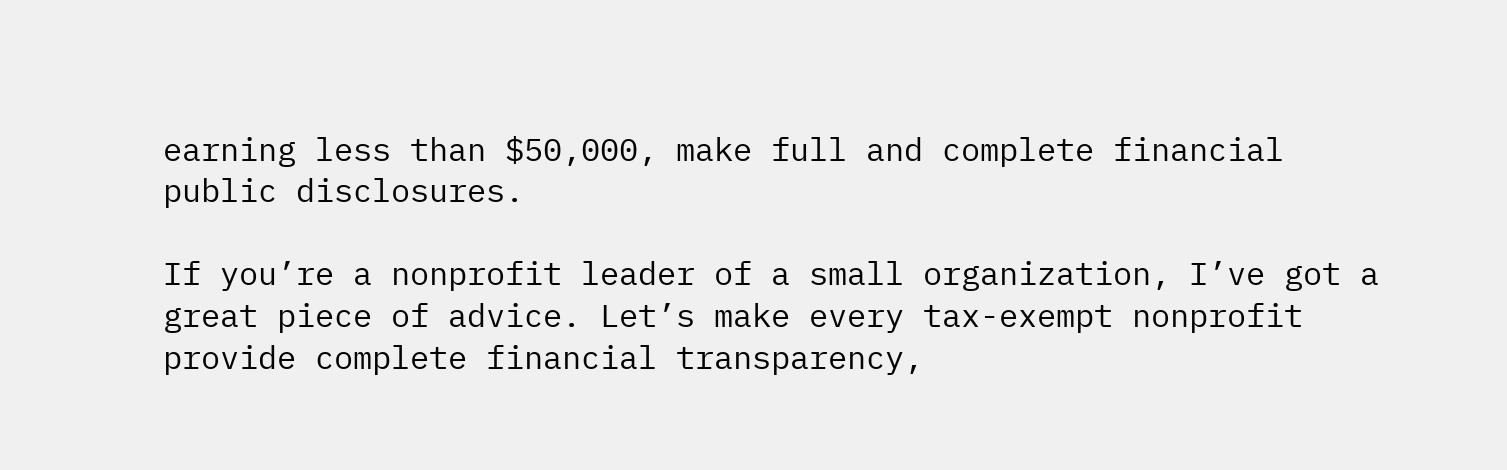earning less than $50,000, make full and complete financial public disclosures.

If you’re a nonprofit leader of a small organization, I’ve got a great piece of advice. Let’s make every tax-exempt nonprofit provide complete financial transparency,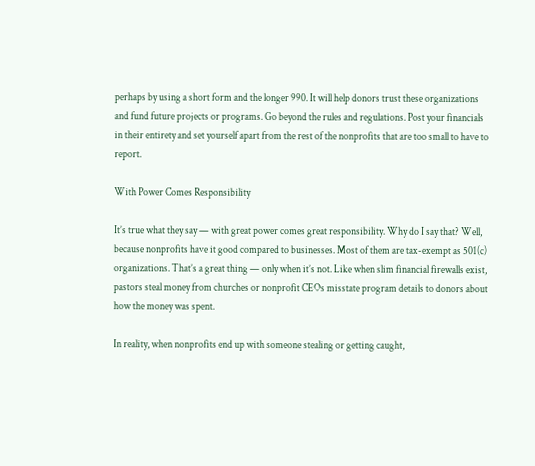perhaps by using a short form and the longer 990. It will help donors trust these organizations and fund future projects or programs. Go beyond the rules and regulations. Post your financials in their entirety and set yourself apart from the rest of the nonprofits that are too small to have to report.

With Power Comes Responsibility

It’s true what they say — with great power comes great responsibility. Why do I say that? Well, because nonprofits have it good compared to businesses. Most of them are tax-exempt as 501(c) organizations. That’s a great thing — only when it’s not. Like when slim financial firewalls exist, pastors steal money from churches or nonprofit CEOs misstate program details to donors about how the money was spent.

In reality, when nonprofits end up with someone stealing or getting caught,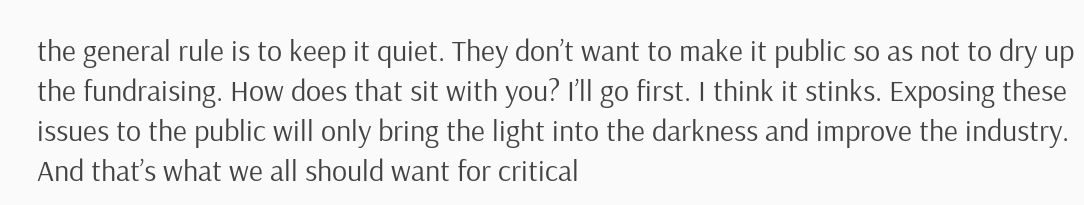the general rule is to keep it quiet. They don’t want to make it public so as not to dry up the fundraising. How does that sit with you? I’ll go first. I think it stinks. Exposing these issues to the public will only bring the light into the darkness and improve the industry. And that’s what we all should want for critical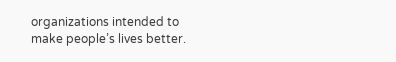organizations intended to make people’s lives better.